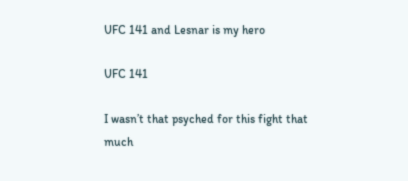UFC 141 and Lesnar is my hero

UFC 141

I wasn’t that psyched for this fight that much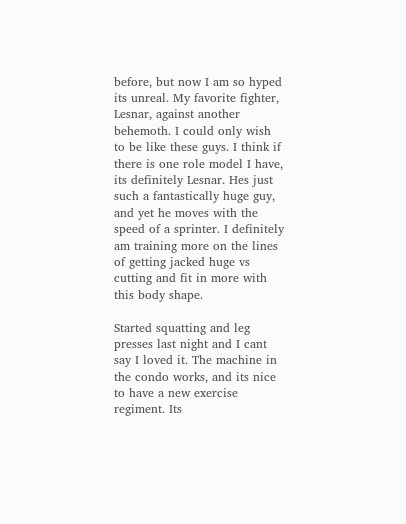before, but now I am so hyped its unreal. My favorite fighter, Lesnar, against another behemoth. I could only wish to be like these guys. I think if there is one role model I have, its definitely Lesnar. Hes just such a fantastically huge guy, and yet he moves with the speed of a sprinter. I definitely am training more on the lines of getting jacked huge vs cutting and fit in more with this body shape.

Started squatting and leg presses last night and I cant say I loved it. The machine in the condo works, and its nice to have a new exercise regiment. Its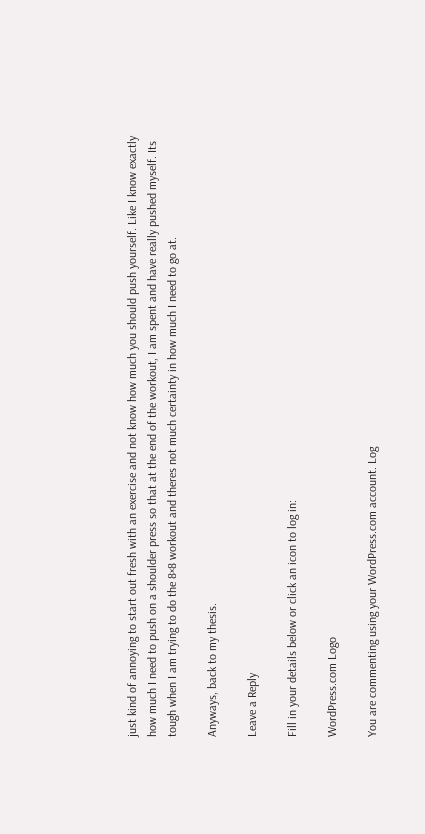just kind of annoying to start out fresh with an exercise and not know how much you should push yourself. Like I know exactly how much I need to push on a shoulder press so that at the end of the workout, I am spent and have really pushed myself. Its tough when I am trying to do the 8×8 workout and theres not much certainty in how much I need to go at.

Anyways, back to my thesis.

Leave a Reply

Fill in your details below or click an icon to log in:

WordPress.com Logo

You are commenting using your WordPress.com account. Log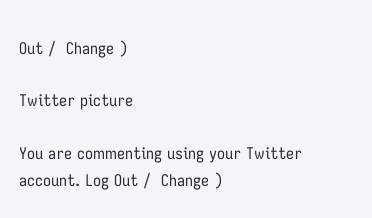Out /  Change )

Twitter picture

You are commenting using your Twitter account. Log Out /  Change )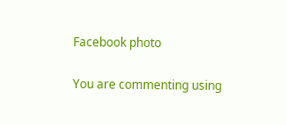Facebook photo

You are commenting using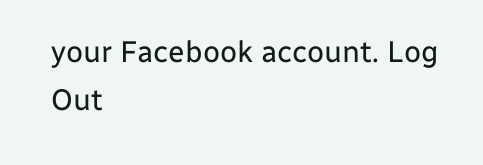your Facebook account. Log Out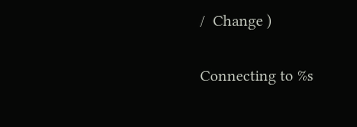/  Change )

Connecting to %s